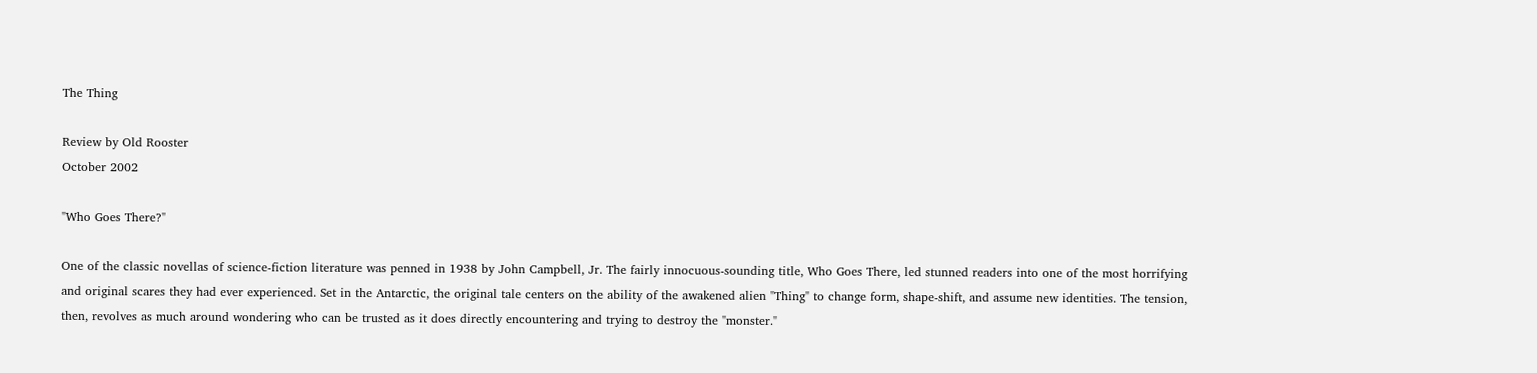The Thing

Review by Old Rooster
October 2002

"Who Goes There?"

One of the classic novellas of science-fiction literature was penned in 1938 by John Campbell, Jr. The fairly innocuous-sounding title, Who Goes There, led stunned readers into one of the most horrifying and original scares they had ever experienced. Set in the Antarctic, the original tale centers on the ability of the awakened alien "Thing" to change form, shape-shift, and assume new identities. The tension, then, revolves as much around wondering who can be trusted as it does directly encountering and trying to destroy the "monster."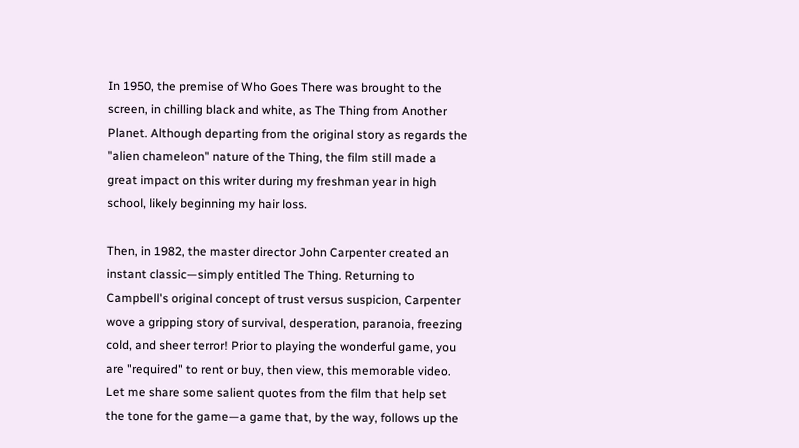In 1950, the premise of Who Goes There was brought to the screen, in chilling black and white, as The Thing from Another Planet. Although departing from the original story as regards the "alien chameleon" nature of the Thing, the film still made a great impact on this writer during my freshman year in high school, likely beginning my hair loss.

Then, in 1982, the master director John Carpenter created an instant classic—simply entitled The Thing. Returning to Campbell's original concept of trust versus suspicion, Carpenter wove a gripping story of survival, desperation, paranoia, freezing cold, and sheer terror! Prior to playing the wonderful game, you are "required" to rent or buy, then view, this memorable video. Let me share some salient quotes from the film that help set the tone for the game—a game that, by the way, follows up the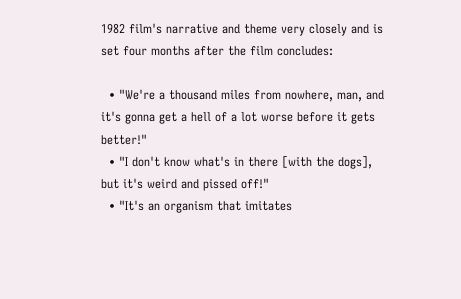1982 film's narrative and theme very closely and is set four months after the film concludes:

  • "We're a thousand miles from nowhere, man, and it's gonna get a hell of a lot worse before it gets better!"
  • "I don't know what's in there [with the dogs], but it's weird and pissed off!"
  • "It's an organism that imitates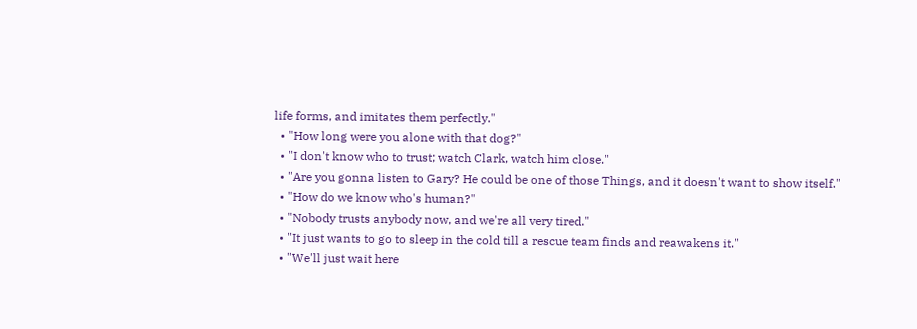life forms, and imitates them perfectly."
  • "How long were you alone with that dog?"
  • "I don't know who to trust; watch Clark, watch him close."
  • "Are you gonna listen to Gary? He could be one of those Things, and it doesn't want to show itself."
  • "How do we know who's human?"
  • "Nobody trusts anybody now, and we're all very tired."
  • "It just wants to go to sleep in the cold till a rescue team finds and reawakens it."
  • "We'll just wait here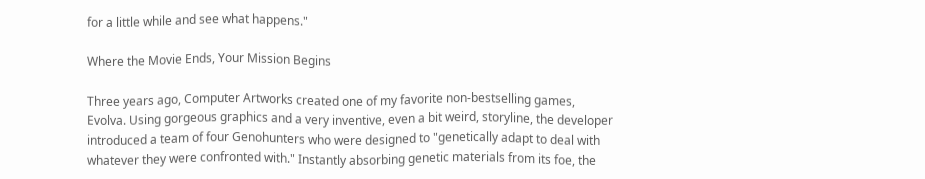for a little while and see what happens."

Where the Movie Ends, Your Mission Begins

Three years ago, Computer Artworks created one of my favorite non-bestselling games, Evolva. Using gorgeous graphics and a very inventive, even a bit weird, storyline, the developer introduced a team of four Genohunters who were designed to "genetically adapt to deal with whatever they were confronted with." Instantly absorbing genetic materials from its foe, the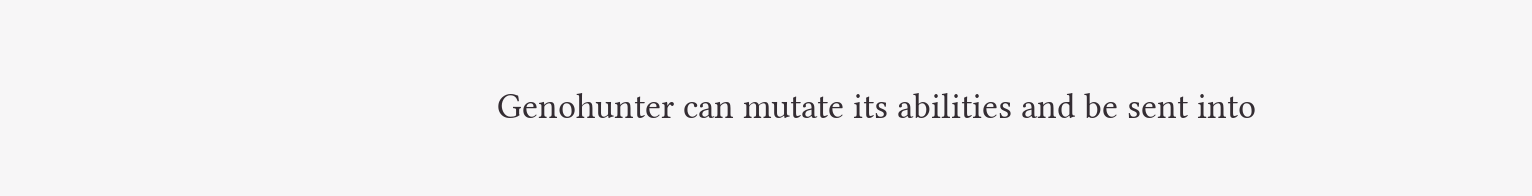Genohunter can mutate its abilities and be sent into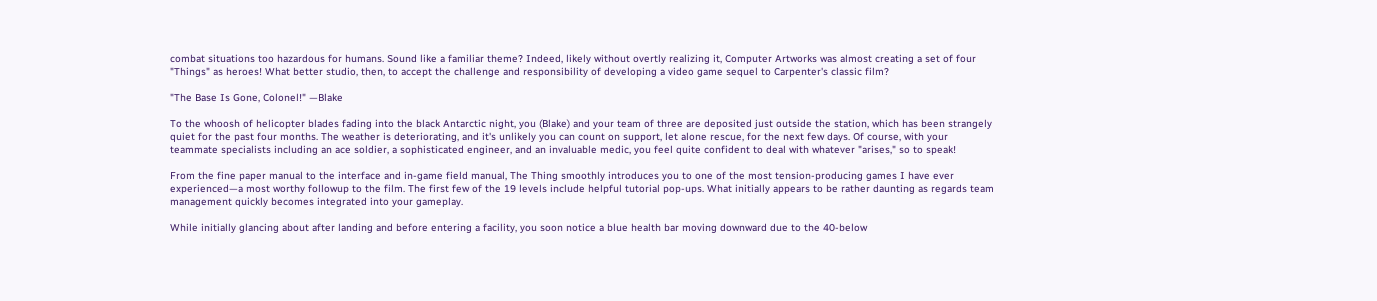combat situations too hazardous for humans. Sound like a familiar theme? Indeed, likely without overtly realizing it, Computer Artworks was almost creating a set of four "Things" as heroes! What better studio, then, to accept the challenge and responsibility of developing a video game sequel to Carpenter's classic film?

"The Base Is Gone, Colonel!" —Blake

To the whoosh of helicopter blades fading into the black Antarctic night, you (Blake) and your team of three are deposited just outside the station, which has been strangely quiet for the past four months. The weather is deteriorating, and it's unlikely you can count on support, let alone rescue, for the next few days. Of course, with your teammate specialists including an ace soldier, a sophisticated engineer, and an invaluable medic, you feel quite confident to deal with whatever "arises," so to speak!

From the fine paper manual to the interface and in-game field manual, The Thing smoothly introduces you to one of the most tension-producing games I have ever experienced—a most worthy followup to the film. The first few of the 19 levels include helpful tutorial pop-ups. What initially appears to be rather daunting as regards team management quickly becomes integrated into your gameplay.

While initially glancing about after landing and before entering a facility, you soon notice a blue health bar moving downward due to the 40-below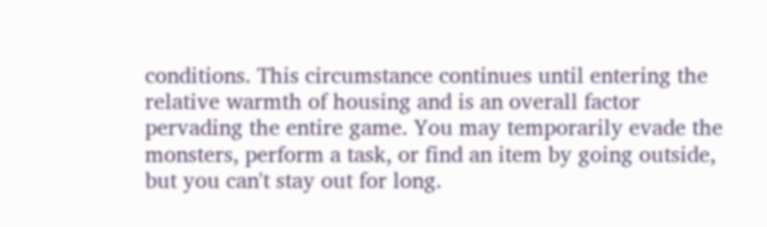conditions. This circumstance continues until entering the relative warmth of housing and is an overall factor pervading the entire game. You may temporarily evade the monsters, perform a task, or find an item by going outside, but you can't stay out for long.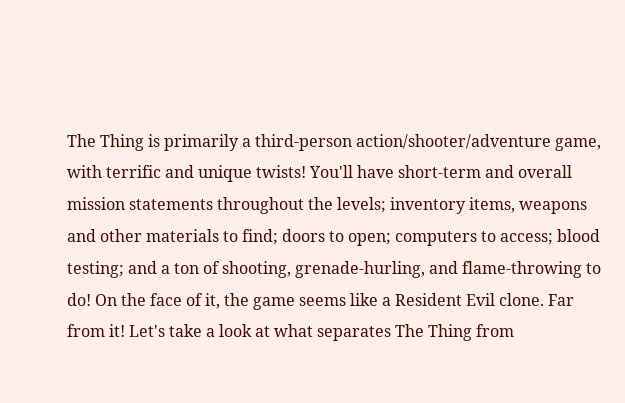The Thing is primarily a third-person action/shooter/adventure game, with terrific and unique twists! You'll have short-term and overall mission statements throughout the levels; inventory items, weapons and other materials to find; doors to open; computers to access; blood testing; and a ton of shooting, grenade-hurling, and flame-throwing to do! On the face of it, the game seems like a Resident Evil clone. Far from it! Let's take a look at what separates The Thing from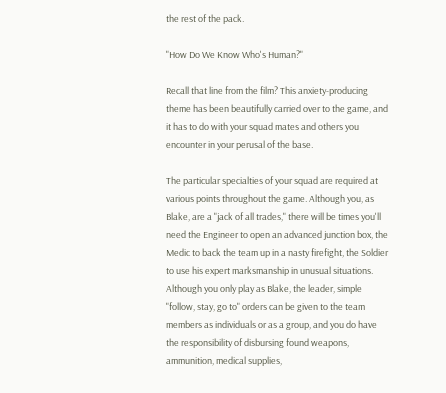the rest of the pack.

"How Do We Know Who's Human?"

Recall that line from the film? This anxiety-producing theme has been beautifully carried over to the game, and it has to do with your squad mates and others you encounter in your perusal of the base.

The particular specialties of your squad are required at various points throughout the game. Although you, as Blake, are a "jack of all trades," there will be times you'll need the Engineer to open an advanced junction box, the Medic to back the team up in a nasty firefight, the Soldier to use his expert marksmanship in unusual situations. Although you only play as Blake, the leader, simple "follow, stay, go to" orders can be given to the team members as individuals or as a group, and you do have the responsibility of disbursing found weapons, ammunition, medical supplies,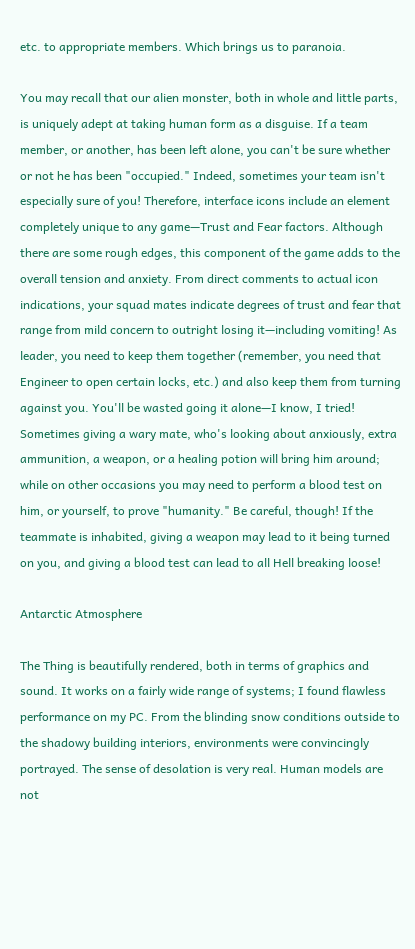etc. to appropriate members. Which brings us to paranoia.

You may recall that our alien monster, both in whole and little parts, is uniquely adept at taking human form as a disguise. If a team member, or another, has been left alone, you can't be sure whether or not he has been "occupied." Indeed, sometimes your team isn't especially sure of you! Therefore, interface icons include an element completely unique to any game—Trust and Fear factors. Although there are some rough edges, this component of the game adds to the overall tension and anxiety. From direct comments to actual icon indications, your squad mates indicate degrees of trust and fear that range from mild concern to outright losing it—including vomiting! As leader, you need to keep them together (remember, you need that Engineer to open certain locks, etc.) and also keep them from turning against you. You'll be wasted going it alone—I know, I tried! Sometimes giving a wary mate, who's looking about anxiously, extra ammunition, a weapon, or a healing potion will bring him around; while on other occasions you may need to perform a blood test on him, or yourself, to prove "humanity." Be careful, though! If the teammate is inhabited, giving a weapon may lead to it being turned on you, and giving a blood test can lead to all Hell breaking loose!

Antarctic Atmosphere

The Thing is beautifully rendered, both in terms of graphics and sound. It works on a fairly wide range of systems; I found flawless performance on my PC. From the blinding snow conditions outside to the shadowy building interiors, environments were convincingly portrayed. The sense of desolation is very real. Human models are not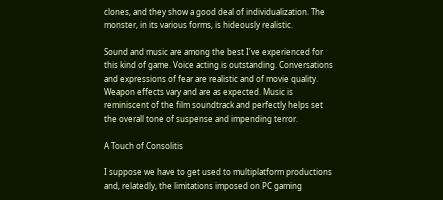clones, and they show a good deal of individualization. The monster, in its various forms, is hideously realistic.

Sound and music are among the best I've experienced for this kind of game. Voice acting is outstanding. Conversations and expressions of fear are realistic and of movie quality. Weapon effects vary and are as expected. Music is reminiscent of the film soundtrack and perfectly helps set the overall tone of suspense and impending terror.

A Touch of Consolitis

I suppose we have to get used to multiplatform productions and, relatedly, the limitations imposed on PC gaming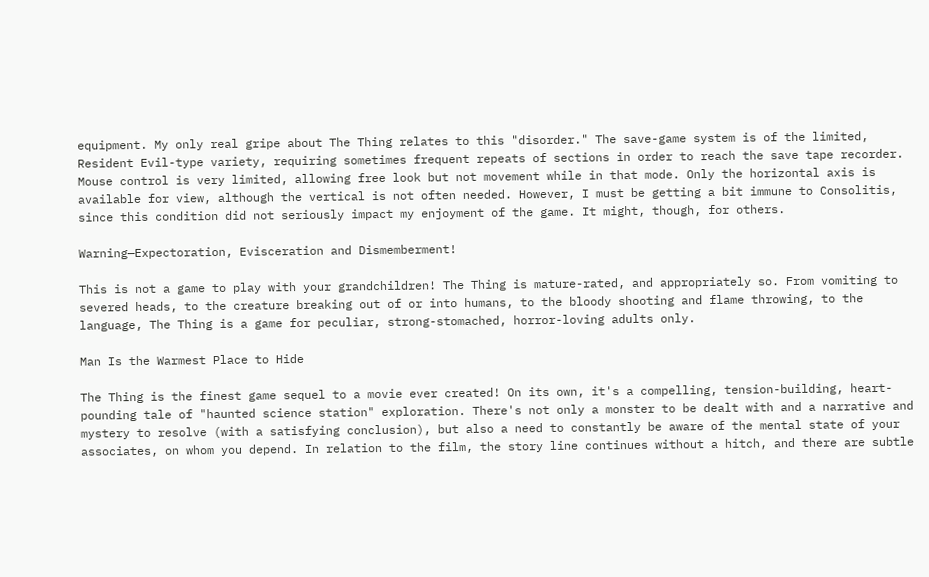equipment. My only real gripe about The Thing relates to this "disorder." The save-game system is of the limited, Resident Evil-type variety, requiring sometimes frequent repeats of sections in order to reach the save tape recorder. Mouse control is very limited, allowing free look but not movement while in that mode. Only the horizontal axis is available for view, although the vertical is not often needed. However, I must be getting a bit immune to Consolitis, since this condition did not seriously impact my enjoyment of the game. It might, though, for others.

Warning—Expectoration, Evisceration and Dismemberment!

This is not a game to play with your grandchildren! The Thing is mature-rated, and appropriately so. From vomiting to severed heads, to the creature breaking out of or into humans, to the bloody shooting and flame throwing, to the language, The Thing is a game for peculiar, strong-stomached, horror-loving adults only.

Man Is the Warmest Place to Hide

The Thing is the finest game sequel to a movie ever created! On its own, it's a compelling, tension-building, heart-pounding tale of "haunted science station" exploration. There's not only a monster to be dealt with and a narrative and mystery to resolve (with a satisfying conclusion), but also a need to constantly be aware of the mental state of your associates, on whom you depend. In relation to the film, the story line continues without a hitch, and there are subtle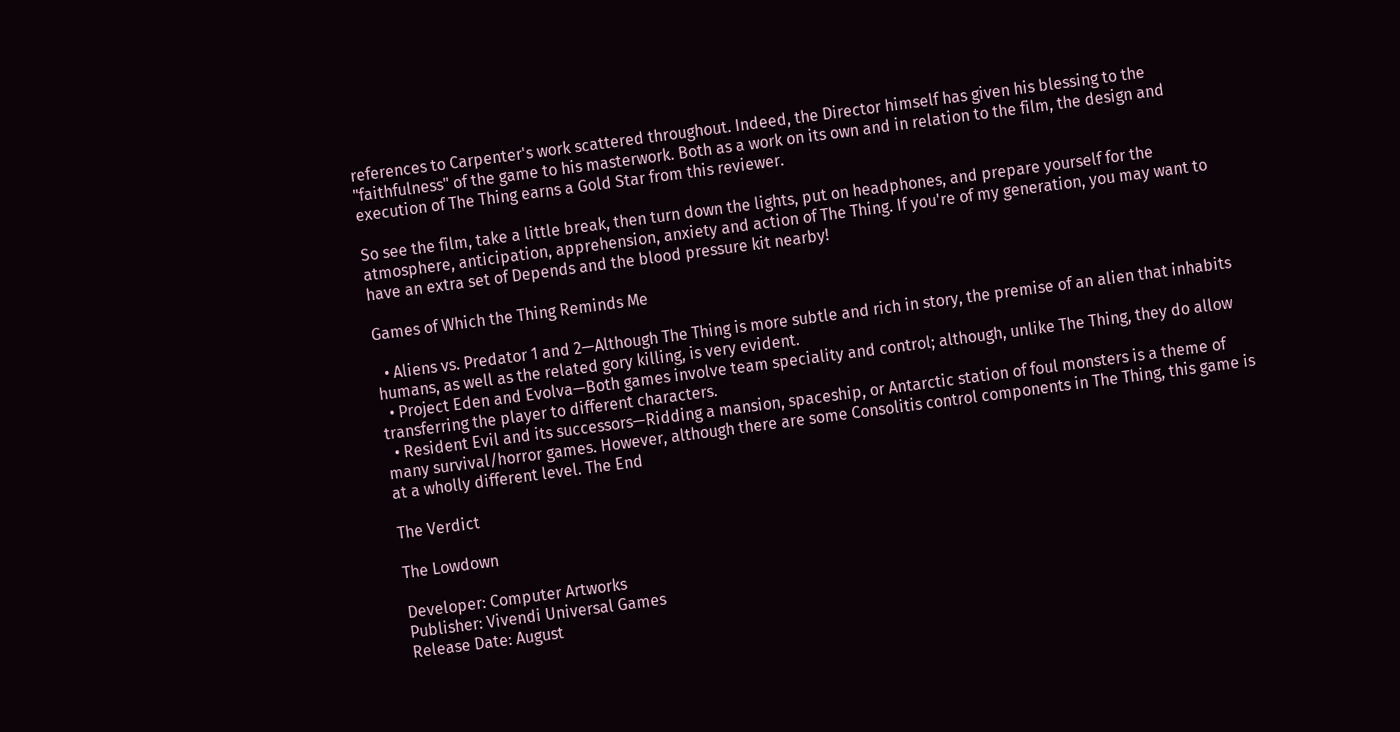references to Carpenter's work scattered throughout. Indeed, the Director himself has given his blessing to the "faithfulness" of the game to his masterwork. Both as a work on its own and in relation to the film, the design and execution of The Thing earns a Gold Star from this reviewer.

So see the film, take a little break, then turn down the lights, put on headphones, and prepare yourself for the atmosphere, anticipation, apprehension, anxiety and action of The Thing. If you're of my generation, you may want to have an extra set of Depends and the blood pressure kit nearby!

Games of Which the Thing Reminds Me

  • Aliens vs. Predator 1 and 2—Although The Thing is more subtle and rich in story, the premise of an alien that inhabits humans, as well as the related gory killing, is very evident.
  • Project Eden and Evolva—Both games involve team speciality and control; although, unlike The Thing, they do allow transferring the player to different characters.
  • Resident Evil and its successors—Ridding a mansion, spaceship, or Antarctic station of foul monsters is a theme of many survival/horror games. However, although there are some Consolitis control components in The Thing, this game is at a wholly different level. The End

The Verdict

The Lowdown

Developer: Computer Artworks
Publisher: Vivendi Universal Games
Release Date: August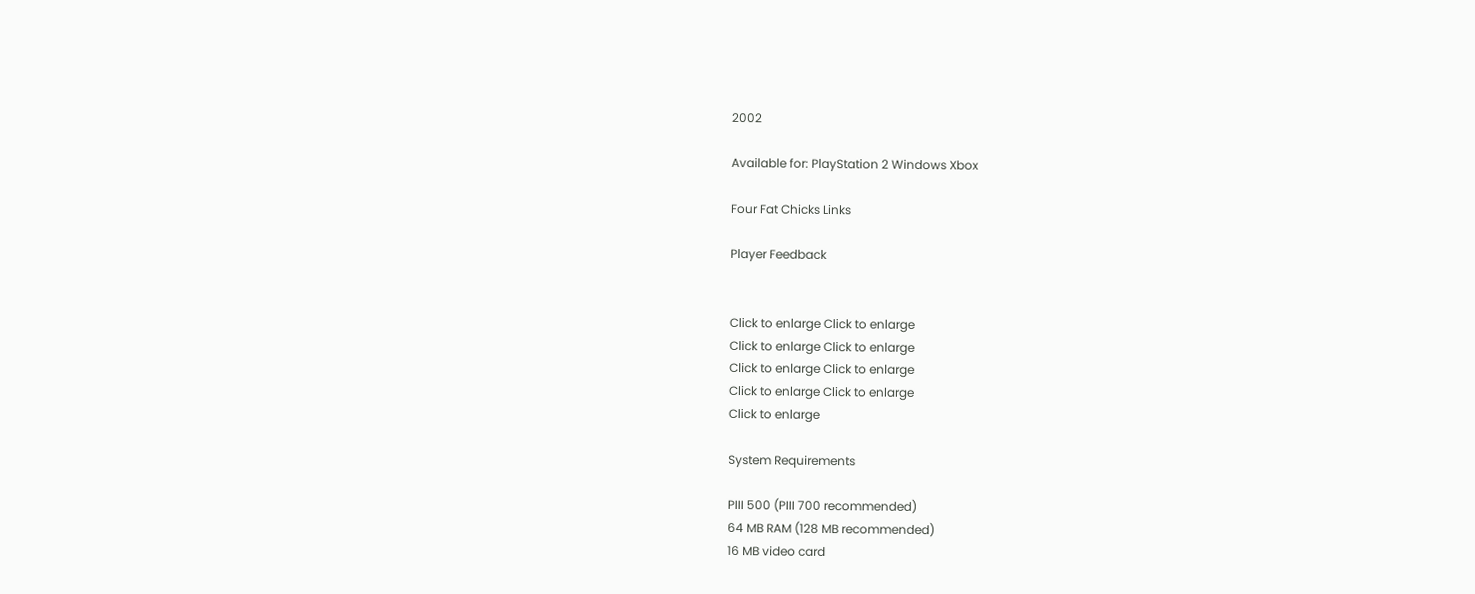2002

Available for: PlayStation 2 Windows Xbox

Four Fat Chicks Links

Player Feedback


Click to enlarge Click to enlarge
Click to enlarge Click to enlarge
Click to enlarge Click to enlarge
Click to enlarge Click to enlarge
Click to enlarge

System Requirements

PIII 500 (PIII 700 recommended)
64 MB RAM (128 MB recommended)
16 MB video card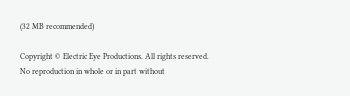(32 MB recommended)

Copyright © Electric Eye Productions. All rights reserved.
No reproduction in whole or in part without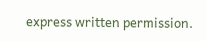express written permission.